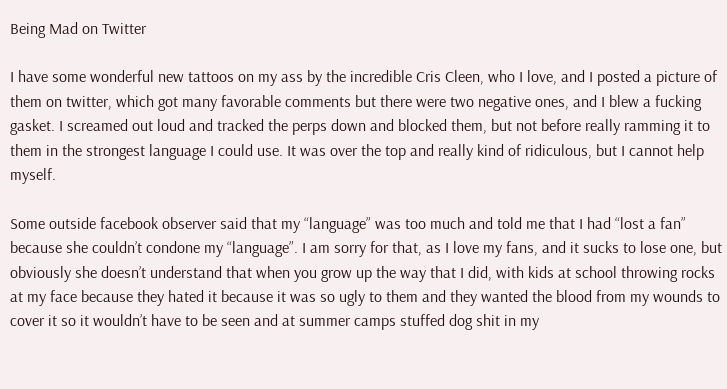Being Mad on Twitter

I have some wonderful new tattoos on my ass by the incredible Cris Cleen, who I love, and I posted a picture of them on twitter, which got many favorable comments but there were two negative ones, and I blew a fucking gasket. I screamed out loud and tracked the perps down and blocked them, but not before really ramming it to them in the strongest language I could use. It was over the top and really kind of ridiculous, but I cannot help myself.

Some outside facebook observer said that my “language” was too much and told me that I had “lost a fan” because she couldn’t condone my “language”. I am sorry for that, as I love my fans, and it sucks to lose one, but obviously she doesn’t understand that when you grow up the way that I did, with kids at school throwing rocks at my face because they hated it because it was so ugly to them and they wanted the blood from my wounds to cover it so it wouldn’t have to be seen and at summer camps stuffed dog shit in my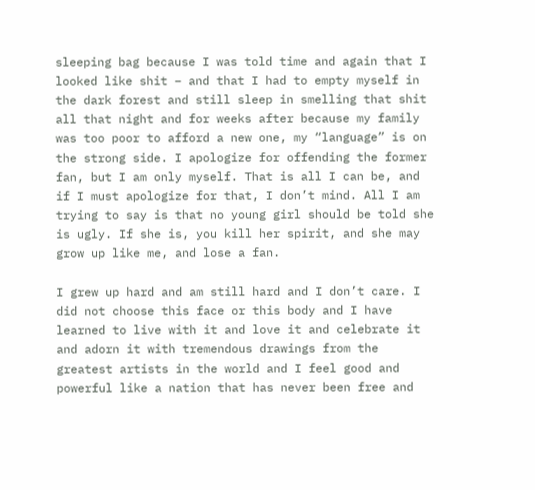sleeping bag because I was told time and again that I looked like shit – and that I had to empty myself in the dark forest and still sleep in smelling that shit all that night and for weeks after because my family was too poor to afford a new one, my “language” is on the strong side. I apologize for offending the former fan, but I am only myself. That is all I can be, and if I must apologize for that, I don’t mind. All I am trying to say is that no young girl should be told she is ugly. If she is, you kill her spirit, and she may grow up like me, and lose a fan.

I grew up hard and am still hard and I don’t care. I did not choose this face or this body and I have learned to live with it and love it and celebrate it and adorn it with tremendous drawings from the greatest artists in the world and I feel good and powerful like a nation that has never been free and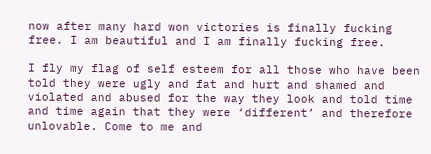now after many hard won victories is finally fucking free. I am beautiful and I am finally fucking free.

I fly my flag of self esteem for all those who have been told they were ugly and fat and hurt and shamed and violated and abused for the way they look and told time and time again that they were ‘different’ and therefore unlovable. Come to me and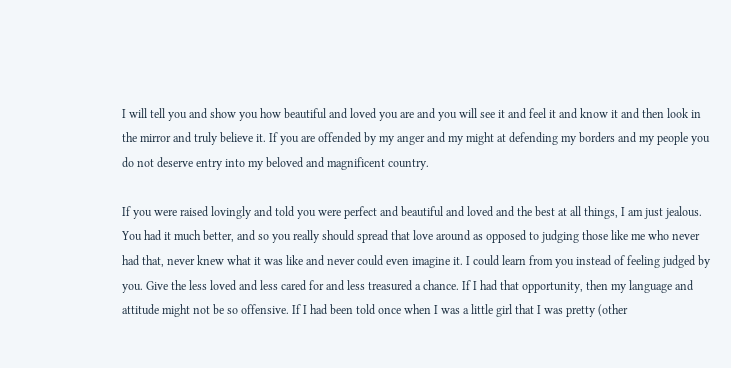I will tell you and show you how beautiful and loved you are and you will see it and feel it and know it and then look in the mirror and truly believe it. If you are offended by my anger and my might at defending my borders and my people you do not deserve entry into my beloved and magnificent country.

If you were raised lovingly and told you were perfect and beautiful and loved and the best at all things, I am just jealous. You had it much better, and so you really should spread that love around as opposed to judging those like me who never had that, never knew what it was like and never could even imagine it. I could learn from you instead of feeling judged by you. Give the less loved and less cared for and less treasured a chance. If I had that opportunity, then my language and attitude might not be so offensive. If I had been told once when I was a little girl that I was pretty (other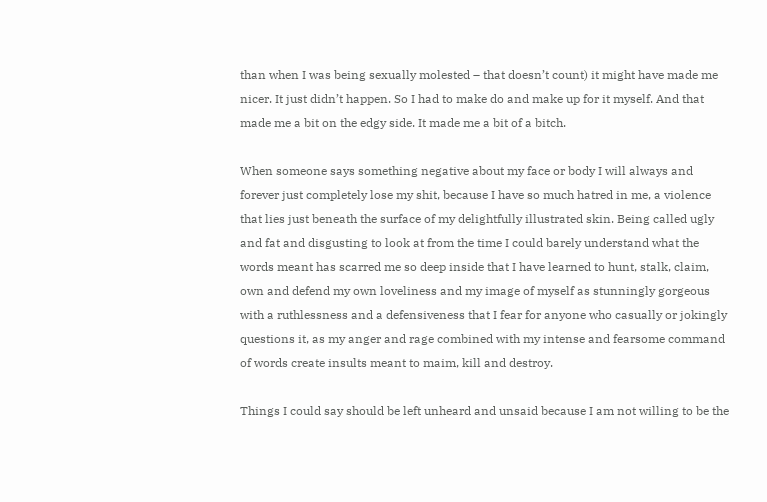than when I was being sexually molested – that doesn’t count) it might have made me nicer. It just didn’t happen. So I had to make do and make up for it myself. And that made me a bit on the edgy side. It made me a bit of a bitch.

When someone says something negative about my face or body I will always and forever just completely lose my shit, because I have so much hatred in me, a violence that lies just beneath the surface of my delightfully illustrated skin. Being called ugly and fat and disgusting to look at from the time I could barely understand what the words meant has scarred me so deep inside that I have learned to hunt, stalk, claim, own and defend my own loveliness and my image of myself as stunningly gorgeous with a ruthlessness and a defensiveness that I fear for anyone who casually or jokingly questions it, as my anger and rage combined with my intense and fearsome command of words create insults meant to maim, kill and destroy.

Things I could say should be left unheard and unsaid because I am not willing to be the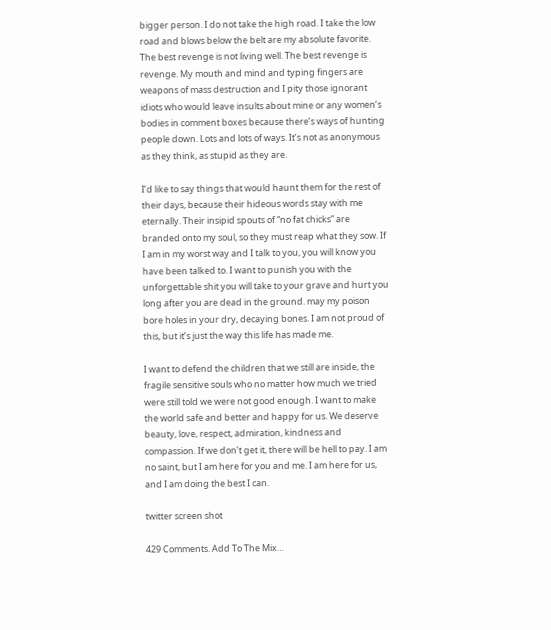bigger person. I do not take the high road. I take the low road and blows below the belt are my absolute favorite. The best revenge is not living well. The best revenge is revenge. My mouth and mind and typing fingers are weapons of mass destruction and I pity those ignorant idiots who would leave insults about mine or any women’s bodies in comment boxes because there’s ways of hunting people down. Lots and lots of ways. It’s not as anonymous as they think, as stupid as they are.

I’d like to say things that would haunt them for the rest of their days, because their hideous words stay with me eternally. Their insipid spouts of “no fat chicks” are branded onto my soul, so they must reap what they sow. If I am in my worst way and I talk to you, you will know you have been talked to. I want to punish you with the unforgettable shit you will take to your grave and hurt you long after you are dead in the ground. may my poison bore holes in your dry, decaying bones. I am not proud of this, but it’s just the way this life has made me.

I want to defend the children that we still are inside, the fragile sensitive souls who no matter how much we tried were still told we were not good enough. I want to make the world safe and better and happy for us. We deserve beauty, love, respect, admiration, kindness and compassion. If we don’t get it, there will be hell to pay. I am no saint, but I am here for you and me. I am here for us, and I am doing the best I can.

twitter screen shot

429 Comments. Add To The Mix…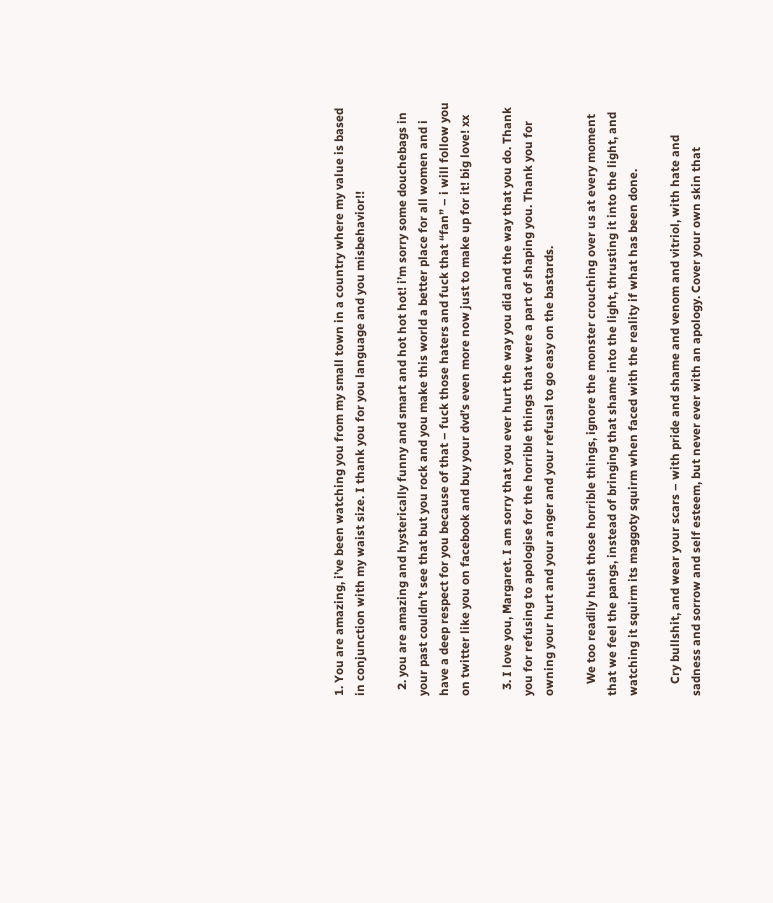1. You are amazing, i’ve been watching you from my small town in a country where my value is based in conjunction with my waist size. I thank you for you language and you misbehavior!!

  2. you are amazing and hysterically funny and smart and hot hot hot! i’m sorry some douchebags in your past couldn’t see that but you rock and you make this world a better place for all women and i have a deep respect for you because of that – fuck those haters and fuck that “fan” – i will follow you on twitter like you on facebook and buy your dvd’s even more now just to make up for it! big love! xx

  3. I love you, Margaret. I am sorry that you ever hurt the way you did and the way that you do. Thank you for refusing to apologise for the horrible things that were a part of shaping you. Thank you for owning your hurt and your anger and your refusal to go easy on the bastards.

    We too readily hush those horrible things, ignore the monster crouching over us at every moment that we feel the pangs, instead of bringing that shame into the light, thrusting it into the light, and watching it squirm its maggoty squirm when faced with the reality if what has been done.

    Cry bullshit, and wear your scars – with pride and shame and venom and vitriol, with hate and sadness and sorrow and self esteem, but never ever with an apology. Cover your own skin that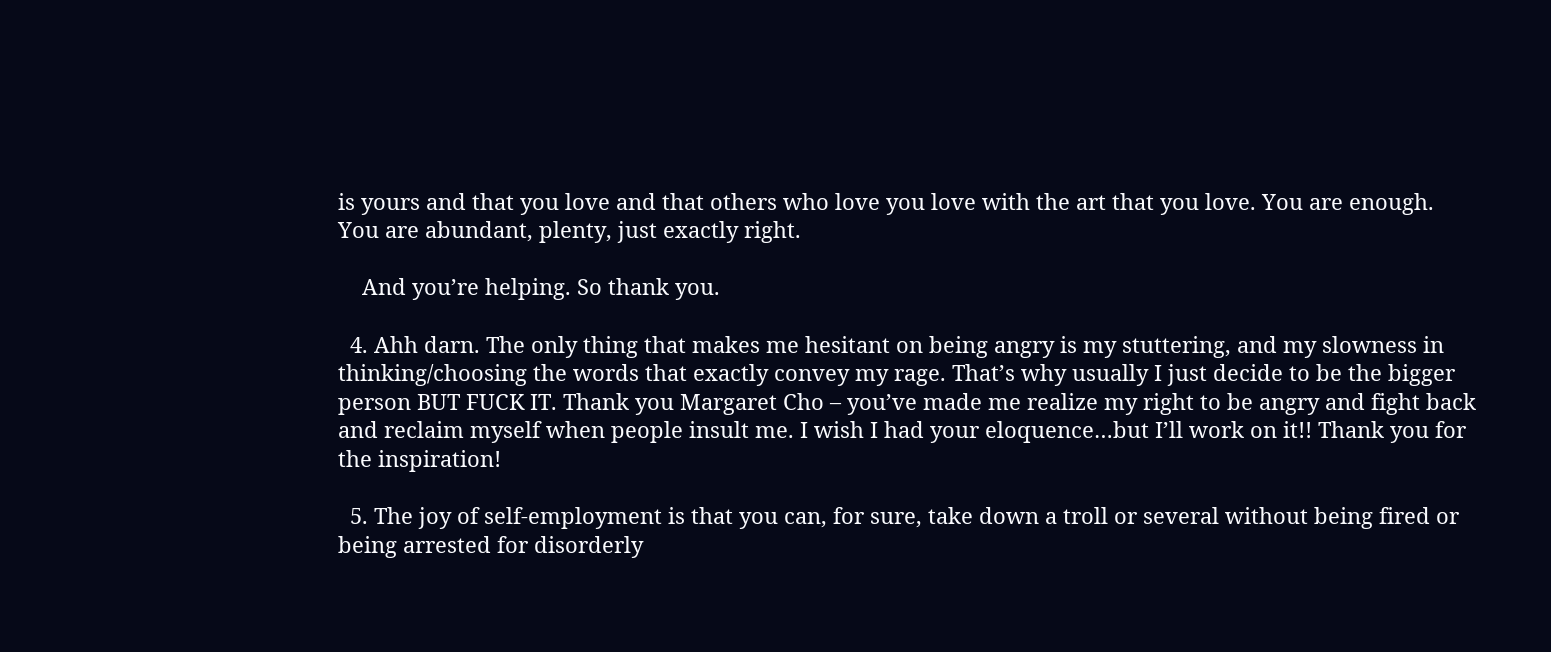is yours and that you love and that others who love you love with the art that you love. You are enough. You are abundant, plenty, just exactly right.

    And you’re helping. So thank you.

  4. Ahh darn. The only thing that makes me hesitant on being angry is my stuttering, and my slowness in thinking/choosing the words that exactly convey my rage. That’s why usually I just decide to be the bigger person BUT FUCK IT. Thank you Margaret Cho – you’ve made me realize my right to be angry and fight back and reclaim myself when people insult me. I wish I had your eloquence…but I’ll work on it!! Thank you for the inspiration!

  5. The joy of self-employment is that you can, for sure, take down a troll or several without being fired or being arrested for disorderly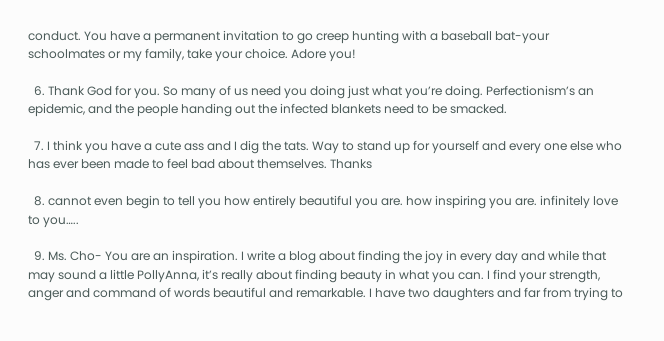conduct. You have a permanent invitation to go creep hunting with a baseball bat-your schoolmates or my family, take your choice. Adore you!

  6. Thank God for you. So many of us need you doing just what you’re doing. Perfectionism’s an epidemic, and the people handing out the infected blankets need to be smacked.

  7. I think you have a cute ass and I dig the tats. Way to stand up for yourself and every one else who has ever been made to feel bad about themselves. Thanks

  8. cannot even begin to tell you how entirely beautiful you are. how inspiring you are. infinitely love to you…..

  9. Ms. Cho- You are an inspiration. I write a blog about finding the joy in every day and while that may sound a little PollyAnna, it’s really about finding beauty in what you can. I find your strength, anger and command of words beautiful and remarkable. I have two daughters and far from trying to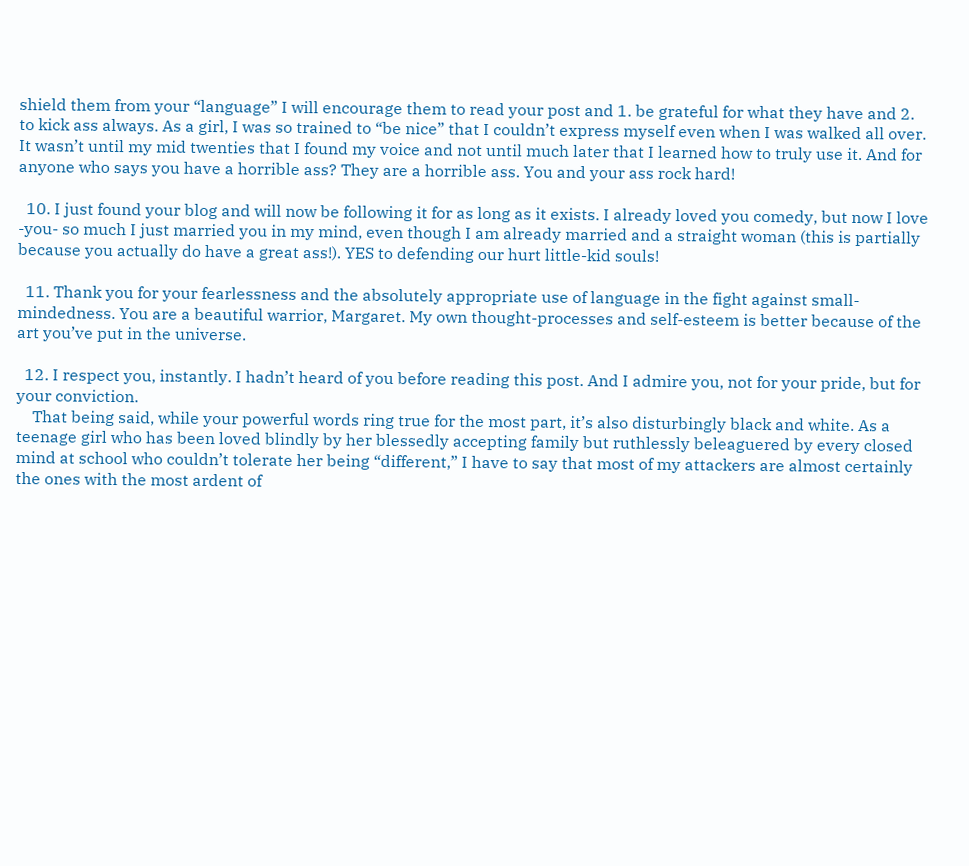shield them from your “language” I will encourage them to read your post and 1. be grateful for what they have and 2. to kick ass always. As a girl, I was so trained to “be nice” that I couldn’t express myself even when I was walked all over. It wasn’t until my mid twenties that I found my voice and not until much later that I learned how to truly use it. And for anyone who says you have a horrible ass? They are a horrible ass. You and your ass rock hard!

  10. I just found your blog and will now be following it for as long as it exists. I already loved you comedy, but now I love -you- so much I just married you in my mind, even though I am already married and a straight woman (this is partially because you actually do have a great ass!). YES to defending our hurt little-kid souls!

  11. Thank you for your fearlessness and the absolutely appropriate use of language in the fight against small-mindedness. You are a beautiful warrior, Margaret. My own thought-processes and self-esteem is better because of the art you’ve put in the universe.

  12. I respect you, instantly. I hadn’t heard of you before reading this post. And I admire you, not for your pride, but for your conviction.
    That being said, while your powerful words ring true for the most part, it’s also disturbingly black and white. As a teenage girl who has been loved blindly by her blessedly accepting family but ruthlessly beleaguered by every closed mind at school who couldn’t tolerate her being “different,” I have to say that most of my attackers are almost certainly the ones with the most ardent of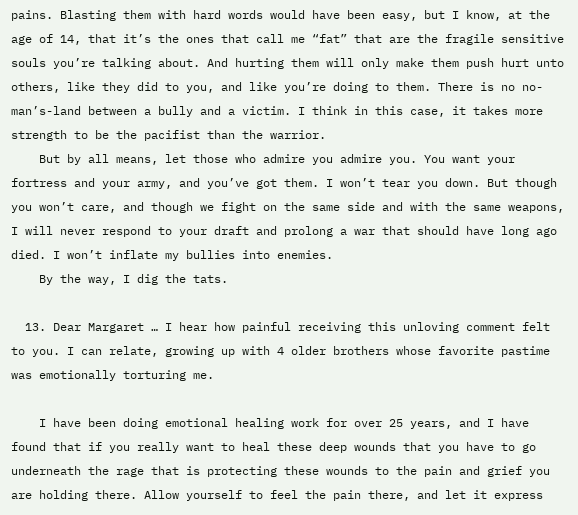pains. Blasting them with hard words would have been easy, but I know, at the age of 14, that it’s the ones that call me “fat” that are the fragile sensitive souls you’re talking about. And hurting them will only make them push hurt unto others, like they did to you, and like you’re doing to them. There is no no-man’s-land between a bully and a victim. I think in this case, it takes more strength to be the pacifist than the warrior.
    But by all means, let those who admire you admire you. You want your fortress and your army, and you’ve got them. I won’t tear you down. But though you won’t care, and though we fight on the same side and with the same weapons, I will never respond to your draft and prolong a war that should have long ago died. I won’t inflate my bullies into enemies.
    By the way, I dig the tats.

  13. Dear Margaret … I hear how painful receiving this unloving comment felt to you. I can relate, growing up with 4 older brothers whose favorite pastime was emotionally torturing me.

    I have been doing emotional healing work for over 25 years, and I have found that if you really want to heal these deep wounds that you have to go underneath the rage that is protecting these wounds to the pain and grief you are holding there. Allow yourself to feel the pain there, and let it express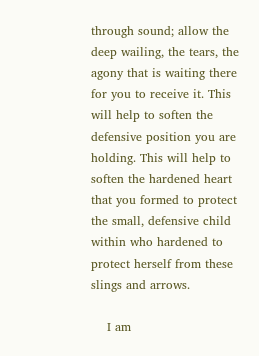through sound; allow the deep wailing, the tears, the agony that is waiting there for you to receive it. This will help to soften the defensive position you are holding. This will help to soften the hardened heart that you formed to protect the small, defensive child within who hardened to protect herself from these slings and arrows.

    I am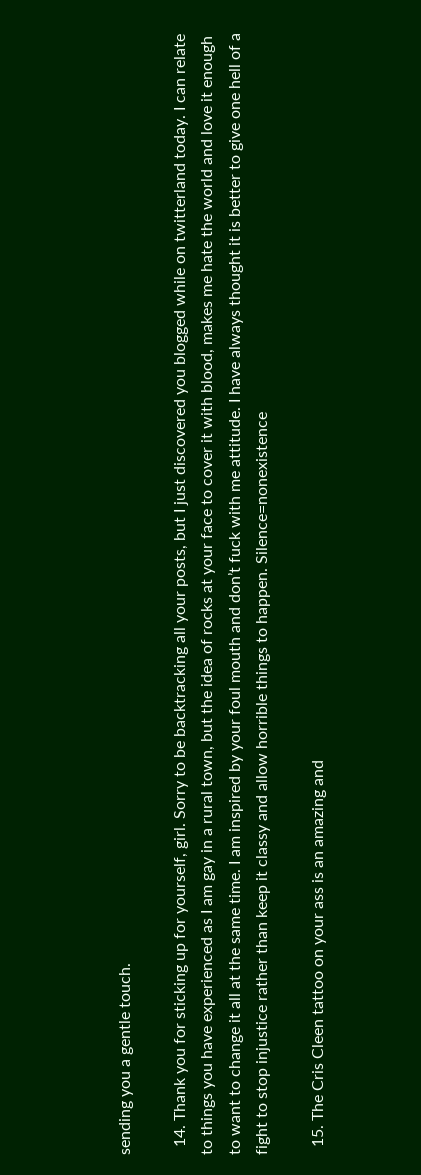sending you a gentle touch.

  14. Thank you for sticking up for yourself, girl. Sorry to be backtracking all your posts, but I just discovered you blogged while on twitterland today. I can relate to things you have experienced as I am gay in a rural town, but the idea of rocks at your face to cover it with blood, makes me hate the world and love it enough to want to change it all at the same time. I am inspired by your foul mouth and don’t fuck with me attitude. I have always thought it is better to give one hell of a fight to stop injustice rather than keep it classy and allow horrible things to happen. Silence=nonexistence

  15. The Cris Cleen tattoo on your ass is an amazing and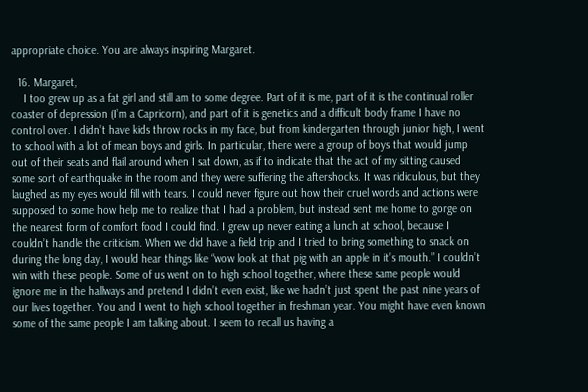appropriate choice. You are always inspiring Margaret.

  16. Margaret,
    I too grew up as a fat girl and still am to some degree. Part of it is me, part of it is the continual roller coaster of depression (I’m a Capricorn), and part of it is genetics and a difficult body frame I have no control over. I didn’t have kids throw rocks in my face, but from kindergarten through junior high, I went to school with a lot of mean boys and girls. In particular, there were a group of boys that would jump out of their seats and flail around when I sat down, as if to indicate that the act of my sitting caused some sort of earthquake in the room and they were suffering the aftershocks. It was ridiculous, but they laughed as my eyes would fill with tears. I could never figure out how their cruel words and actions were supposed to some how help me to realize that I had a problem, but instead sent me home to gorge on the nearest form of comfort food I could find. I grew up never eating a lunch at school, because I couldn’t handle the criticism. When we did have a field trip and I tried to bring something to snack on during the long day, I would hear things like “wow look at that pig with an apple in it’s mouth.” I couldn’t win with these people. Some of us went on to high school together, where these same people would ignore me in the hallways and pretend I didn’t even exist, like we hadn’t just spent the past nine years of our lives together. You and I went to high school together in freshman year. You might have even known some of the same people I am talking about. I seem to recall us having a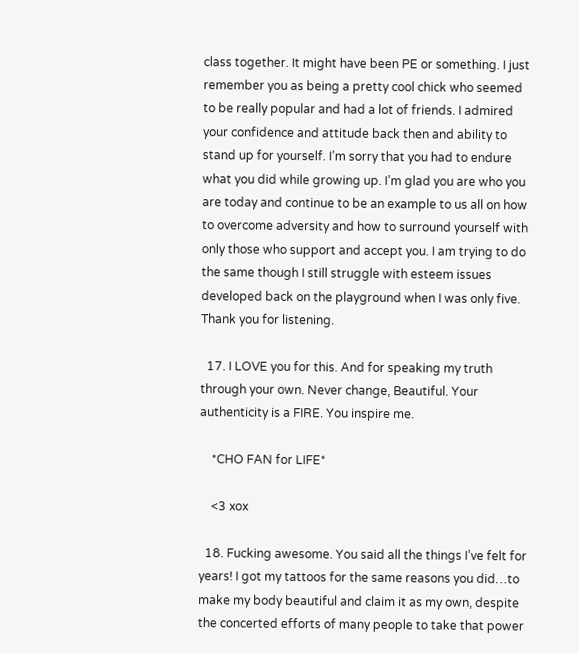class together. It might have been PE or something. I just remember you as being a pretty cool chick who seemed to be really popular and had a lot of friends. I admired your confidence and attitude back then and ability to stand up for yourself. I’m sorry that you had to endure what you did while growing up. I’m glad you are who you are today and continue to be an example to us all on how to overcome adversity and how to surround yourself with only those who support and accept you. I am trying to do the same though I still struggle with esteem issues developed back on the playground when I was only five. Thank you for listening.

  17. I LOVE you for this. And for speaking my truth through your own. Never change, Beautiful. Your authenticity is a FIRE. You inspire me.

    *CHO FAN for LIFE*

    <3 xox

  18. Fucking awesome. You said all the things I’ve felt for years! I got my tattoos for the same reasons you did…to make my body beautiful and claim it as my own, despite the concerted efforts of many people to take that power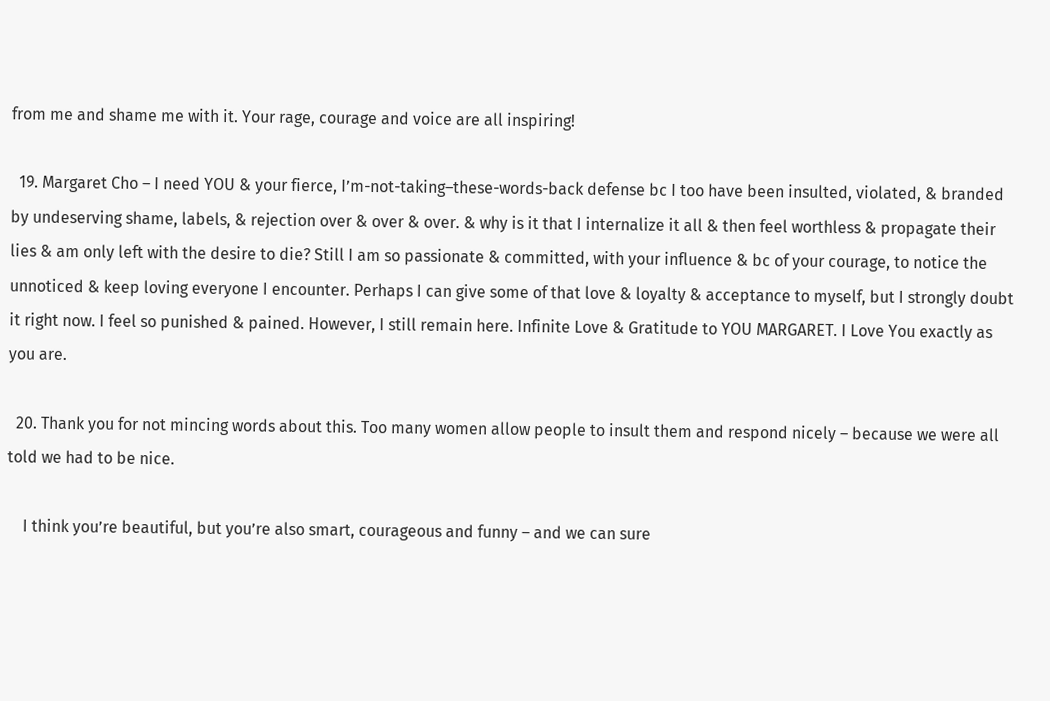from me and shame me with it. Your rage, courage and voice are all inspiring!

  19. Margaret Cho – I need YOU & your fierce, I’m-not-taking–these-words-back defense bc I too have been insulted, violated, & branded by undeserving shame, labels, & rejection over & over & over. & why is it that I internalize it all & then feel worthless & propagate their lies & am only left with the desire to die? Still I am so passionate & committed, with your influence & bc of your courage, to notice the unnoticed & keep loving everyone I encounter. Perhaps I can give some of that love & loyalty & acceptance to myself, but I strongly doubt it right now. I feel so punished & pained. However, I still remain here. Infinite Love & Gratitude to YOU MARGARET. I Love You exactly as you are.

  20. Thank you for not mincing words about this. Too many women allow people to insult them and respond nicely – because we were all told we had to be nice.

    I think you’re beautiful, but you’re also smart, courageous and funny – and we can sure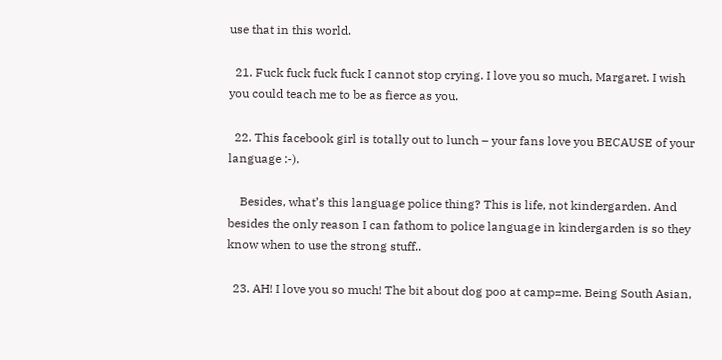use that in this world.

  21. Fuck fuck fuck fuck I cannot stop crying. I love you so much, Margaret. I wish you could teach me to be as fierce as you.

  22. This facebook girl is totally out to lunch – your fans love you BECAUSE of your language :-).

    Besides, what’s this language police thing? This is life, not kindergarden. And besides the only reason I can fathom to police language in kindergarden is so they know when to use the strong stuff..

  23. AH! I love you so much! The bit about dog poo at camp=me. Being South Asian,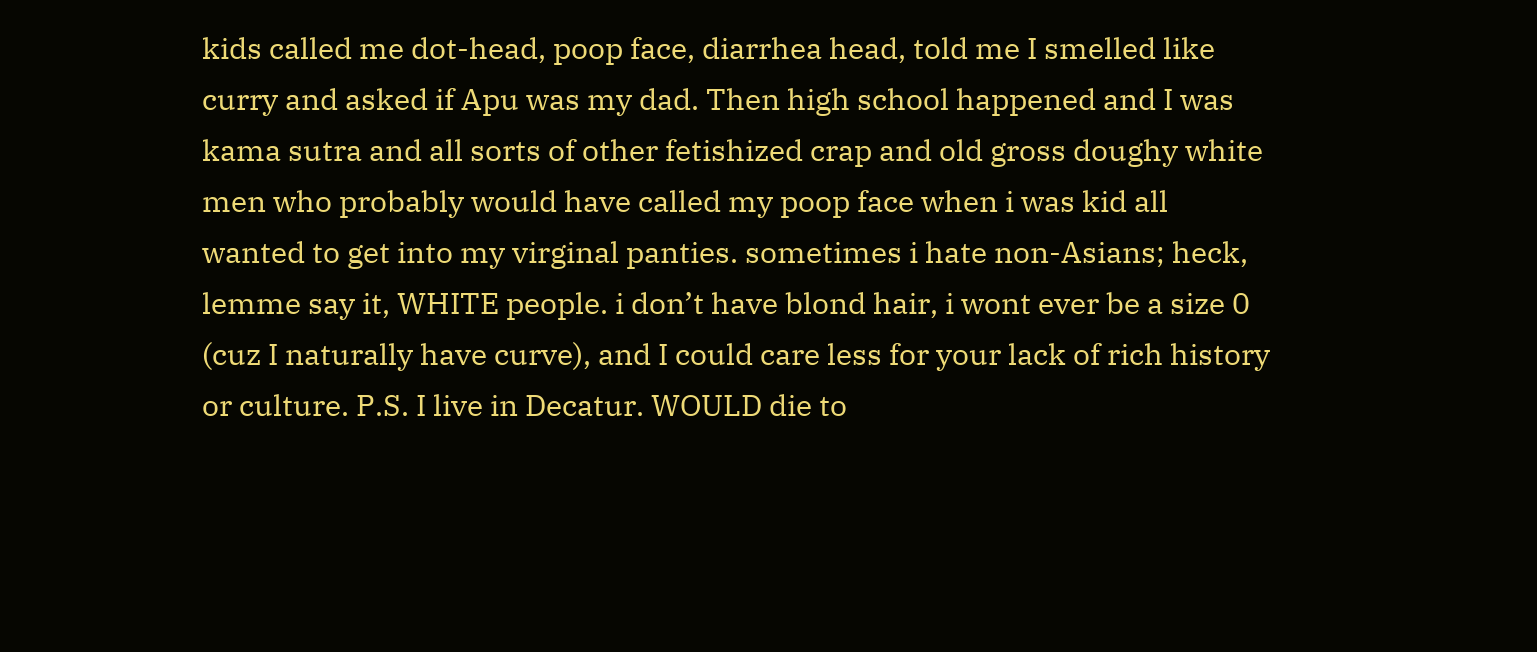kids called me dot-head, poop face, diarrhea head, told me I smelled like curry and asked if Apu was my dad. Then high school happened and I was kama sutra and all sorts of other fetishized crap and old gross doughy white men who probably would have called my poop face when i was kid all wanted to get into my virginal panties. sometimes i hate non-Asians; heck, lemme say it, WHITE people. i don’t have blond hair, i wont ever be a size 0 (cuz I naturally have curve), and I could care less for your lack of rich history or culture. P.S. I live in Decatur. WOULD die to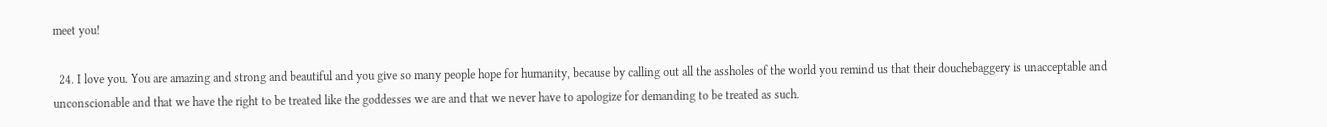meet you!

  24. I love you. You are amazing and strong and beautiful and you give so many people hope for humanity, because by calling out all the assholes of the world you remind us that their douchebaggery is unacceptable and unconscionable and that we have the right to be treated like the goddesses we are and that we never have to apologize for demanding to be treated as such.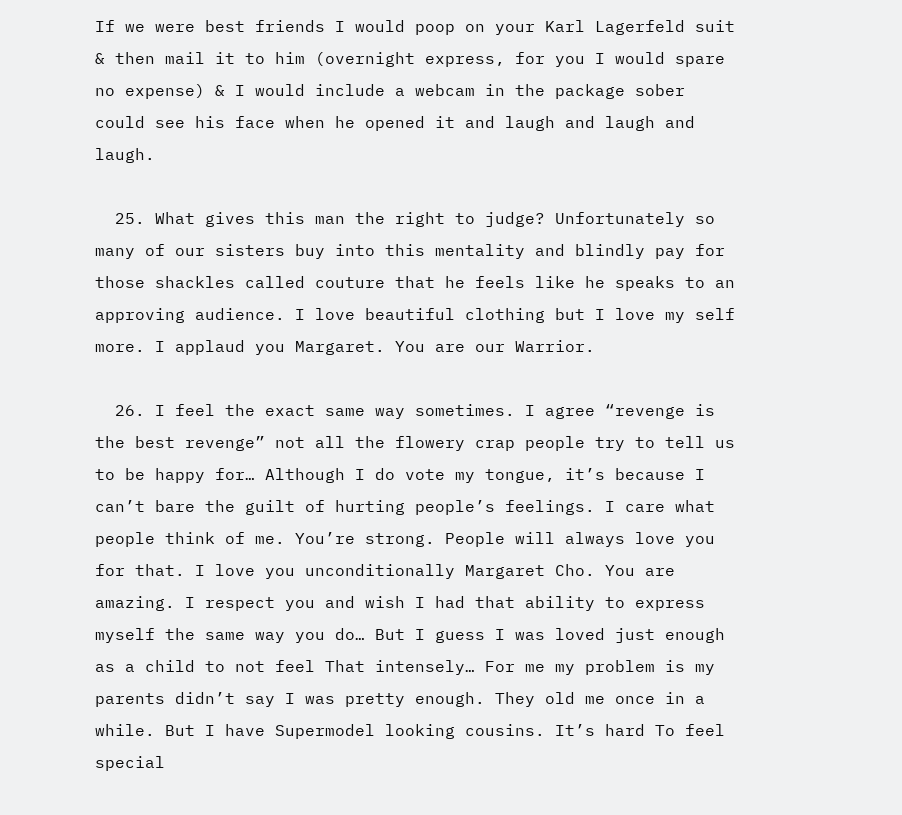If we were best friends I would poop on your Karl Lagerfeld suit & then mail it to him (overnight express, for you I would spare no expense) & I would include a webcam in the package sober could see his face when he opened it and laugh and laugh and laugh.

  25. What gives this man the right to judge? Unfortunately so many of our sisters buy into this mentality and blindly pay for those shackles called couture that he feels like he speaks to an approving audience. I love beautiful clothing but I love my self more. I applaud you Margaret. You are our Warrior.

  26. I feel the exact same way sometimes. I agree “revenge is the best revenge” not all the flowery crap people try to tell us to be happy for… Although I do vote my tongue, it’s because I can’t bare the guilt of hurting people’s feelings. I care what people think of me. You’re strong. People will always love you for that. I love you unconditionally Margaret Cho. You are amazing. I respect you and wish I had that ability to express myself the same way you do… But I guess I was loved just enough as a child to not feel That intensely… For me my problem is my parents didn’t say I was pretty enough. They old me once in a while. But I have Supermodel looking cousins. It’s hard To feel special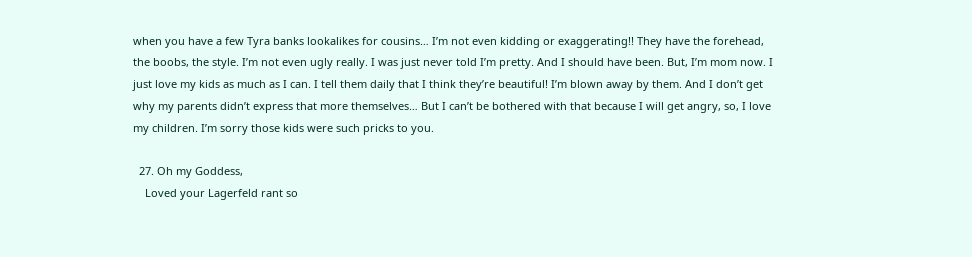when you have a few Tyra banks lookalikes for cousins… I’m not even kidding or exaggerating!! They have the forehead, the boobs, the style. I’m not even ugly really. I was just never told I’m pretty. And I should have been. But, I’m mom now. I just love my kids as much as I can. I tell them daily that I think they’re beautiful! I’m blown away by them. And I don’t get why my parents didn’t express that more themselves… But I can’t be bothered with that because I will get angry, so, I love my children. I’m sorry those kids were such pricks to you.

  27. Oh my Goddess,
    Loved your Lagerfeld rant so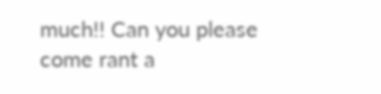much!! Can you please come rant a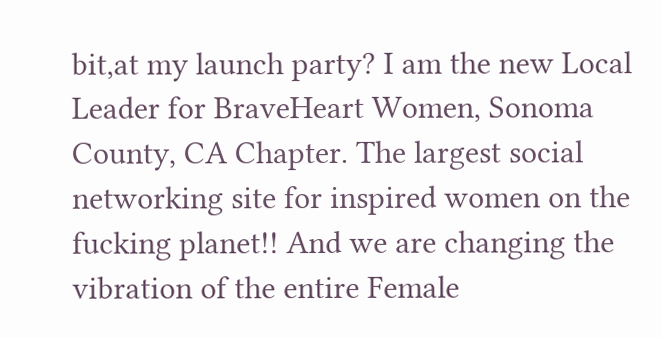bit,at my launch party? I am the new Local Leader for BraveHeart Women, Sonoma County, CA Chapter. The largest social networking site for inspired women on the fucking planet!! And we are changing the vibration of the entire Female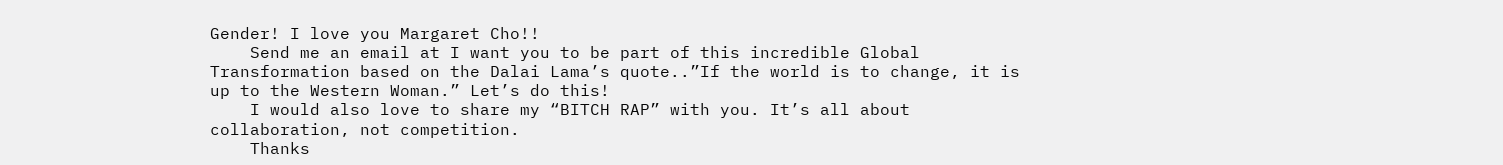Gender! I love you Margaret Cho!!
    Send me an email at I want you to be part of this incredible Global Transformation based on the Dalai Lama’s quote..”If the world is to change, it is up to the Western Woman.” Let’s do this!
    I would also love to share my “BITCH RAP” with you. It’s all about collaboration, not competition.
    Thanks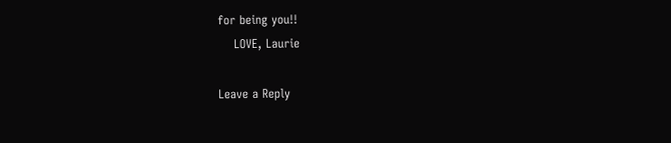for being you!!
    LOVE, Laurie

Leave a Reply